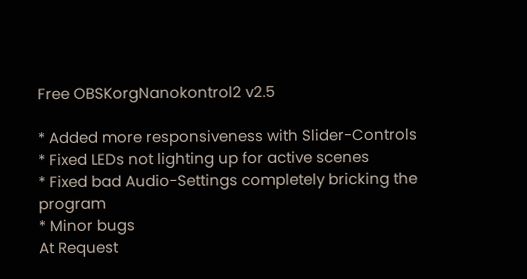Free OBSKorgNanokontrol2 v2.5

* Added more responsiveness with Slider-Controls
* Fixed LEDs not lighting up for active scenes
* Fixed bad Audio-Settings completely bricking the program
* Minor bugs
At Request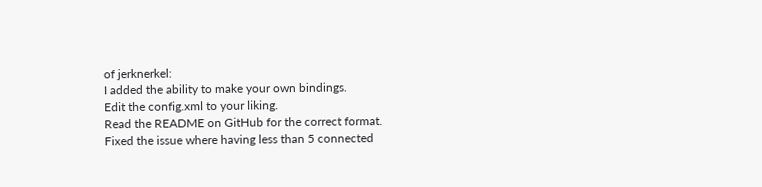of jerknerkel:
I added the ability to make your own bindings.
Edit the config.xml to your liking.
Read the README on GitHub for the correct format.
Fixed the issue where having less than 5 connected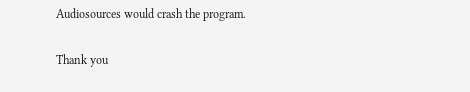Audiosources would crash the program.

Thank you